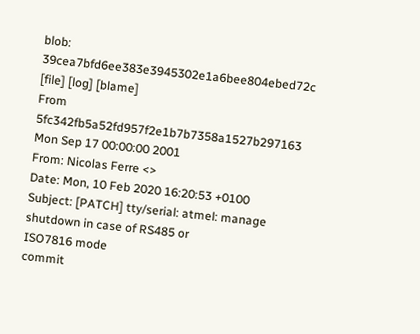blob: 39cea7bfd6ee383e3945302e1a6bee804ebed72c [file] [log] [blame]
From 5fc342fb5a52fd957f2e1b7b7358a1527b297163 Mon Sep 17 00:00:00 2001
From: Nicolas Ferre <>
Date: Mon, 10 Feb 2020 16:20:53 +0100
Subject: [PATCH] tty/serial: atmel: manage shutdown in case of RS485 or
ISO7816 mode
commit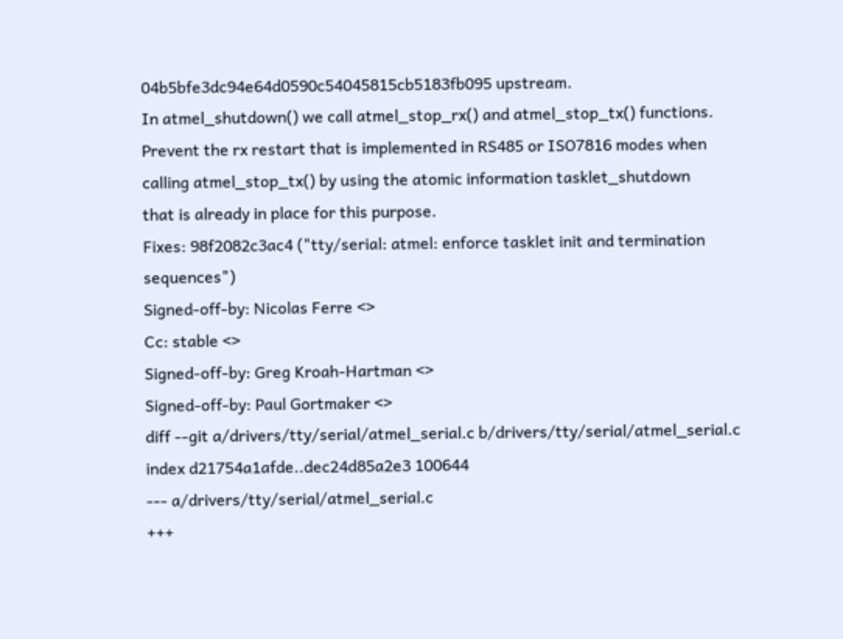04b5bfe3dc94e64d0590c54045815cb5183fb095 upstream.
In atmel_shutdown() we call atmel_stop_rx() and atmel_stop_tx() functions.
Prevent the rx restart that is implemented in RS485 or ISO7816 modes when
calling atmel_stop_tx() by using the atomic information tasklet_shutdown
that is already in place for this purpose.
Fixes: 98f2082c3ac4 ("tty/serial: atmel: enforce tasklet init and termination sequences")
Signed-off-by: Nicolas Ferre <>
Cc: stable <>
Signed-off-by: Greg Kroah-Hartman <>
Signed-off-by: Paul Gortmaker <>
diff --git a/drivers/tty/serial/atmel_serial.c b/drivers/tty/serial/atmel_serial.c
index d21754a1afde..dec24d85a2e3 100644
--- a/drivers/tty/serial/atmel_serial.c
+++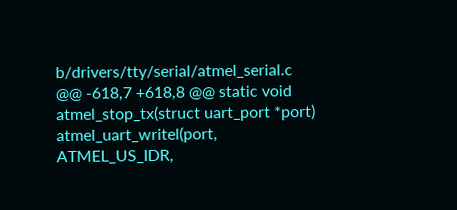b/drivers/tty/serial/atmel_serial.c
@@ -618,7 +618,8 @@ static void atmel_stop_tx(struct uart_port *port)
atmel_uart_writel(port, ATMEL_US_IDR,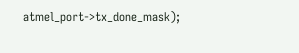atmel_port->tx_done_mask);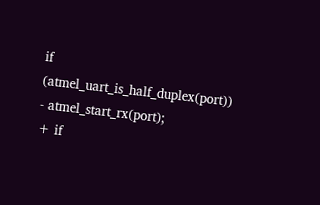if (atmel_uart_is_half_duplex(port))
- atmel_start_rx(port);
+ if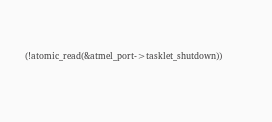(!atomic_read(&atmel_port->tasklet_shutdown))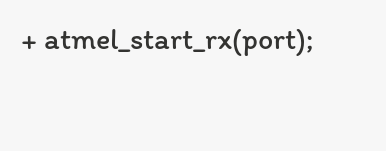+ atmel_start_rx(port);